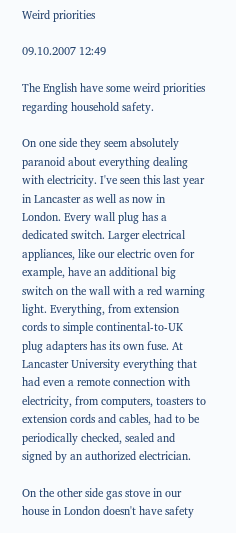Weird priorities

09.10.2007 12:49

The English have some weird priorities regarding household safety.

On one side they seem absolutely paranoid about everything dealing with electricity. I've seen this last year in Lancaster as well as now in London. Every wall plug has a dedicated switch. Larger electrical appliances, like our electric oven for example, have an additional big switch on the wall with a red warning light. Everything, from extension cords to simple continental-to-UK plug adapters has its own fuse. At Lancaster University everything that had even a remote connection with electricity, from computers, toasters to extension cords and cables, had to be periodically checked, sealed and signed by an authorized electrician.

On the other side gas stove in our house in London doesn't have safety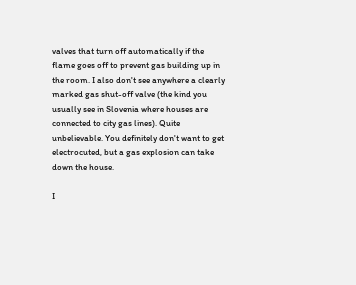valves that turn off automatically if the flame goes off to prevent gas building up in the room. I also don't see anywhere a clearly marked gas shut-off valve (the kind you usually see in Slovenia where houses are connected to city gas lines). Quite unbelievable. You definitely don't want to get electrocuted, but a gas explosion can take down the house.

I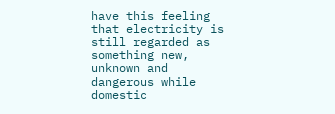have this feeling that electricity is still regarded as something new, unknown and dangerous while domestic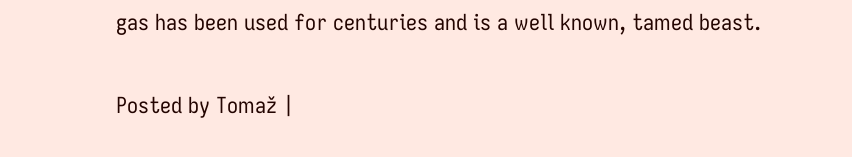gas has been used for centuries and is a well known, tamed beast.

Posted by Tomaž |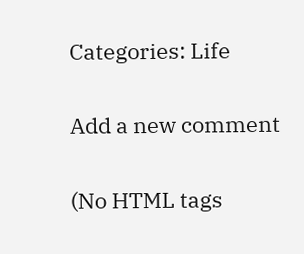Categories: Life

Add a new comment

(No HTML tags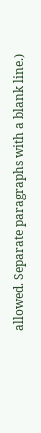allowed. Separate paragraphs with a blank line.)